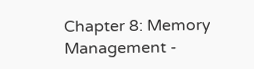Chapter 8: Memory Management -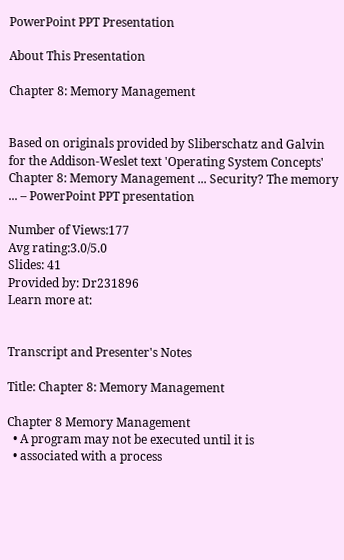PowerPoint PPT Presentation

About This Presentation

Chapter 8: Memory Management


Based on originals provided by Sliberschatz and Galvin for the Addison-Weslet text 'Operating System Concepts' Chapter 8: Memory Management ... Security? The memory ... – PowerPoint PPT presentation

Number of Views:177
Avg rating:3.0/5.0
Slides: 41
Provided by: Dr231896
Learn more at:


Transcript and Presenter's Notes

Title: Chapter 8: Memory Management

Chapter 8 Memory Management
  • A program may not be executed until it is
  • associated with a process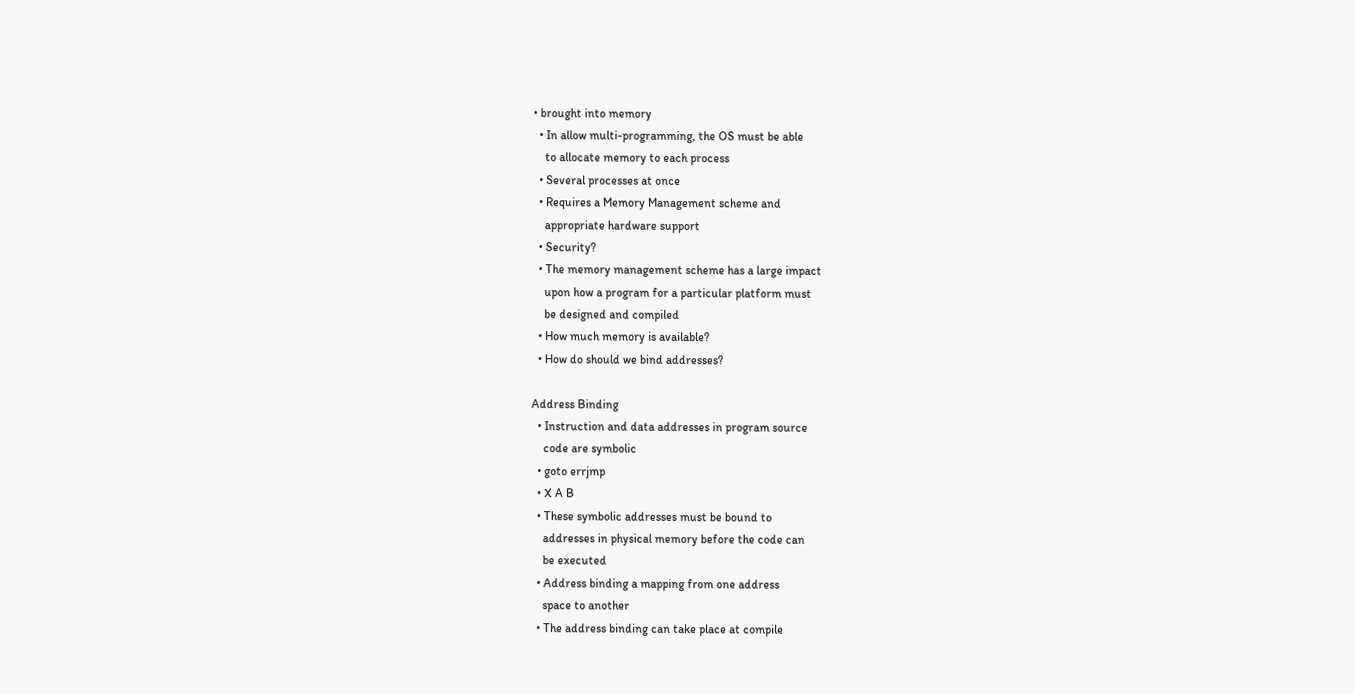• brought into memory
  • In allow multi-programming, the OS must be able
    to allocate memory to each process
  • Several processes at once
  • Requires a Memory Management scheme and
    appropriate hardware support
  • Security?
  • The memory management scheme has a large impact
    upon how a program for a particular platform must
    be designed and compiled
  • How much memory is available?
  • How do should we bind addresses?

Address Binding
  • Instruction and data addresses in program source
    code are symbolic
  • goto errjmp
  • X A B
  • These symbolic addresses must be bound to
    addresses in physical memory before the code can
    be executed
  • Address binding a mapping from one address
    space to another
  • The address binding can take place at compile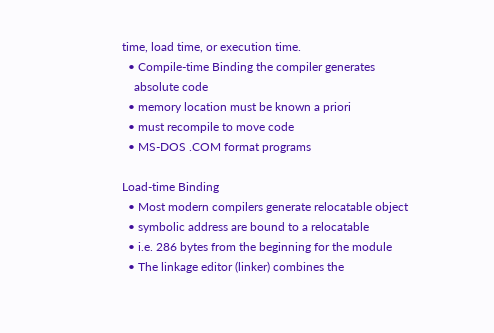time, load time, or execution time.
  • Compile-time Binding the compiler generates
    absolute code
  • memory location must be known a priori
  • must recompile to move code
  • MS-DOS .COM format programs

Load-time Binding
  • Most modern compilers generate relocatable object
  • symbolic address are bound to a relocatable
  • i.e. 286 bytes from the beginning for the module
  • The linkage editor (linker) combines the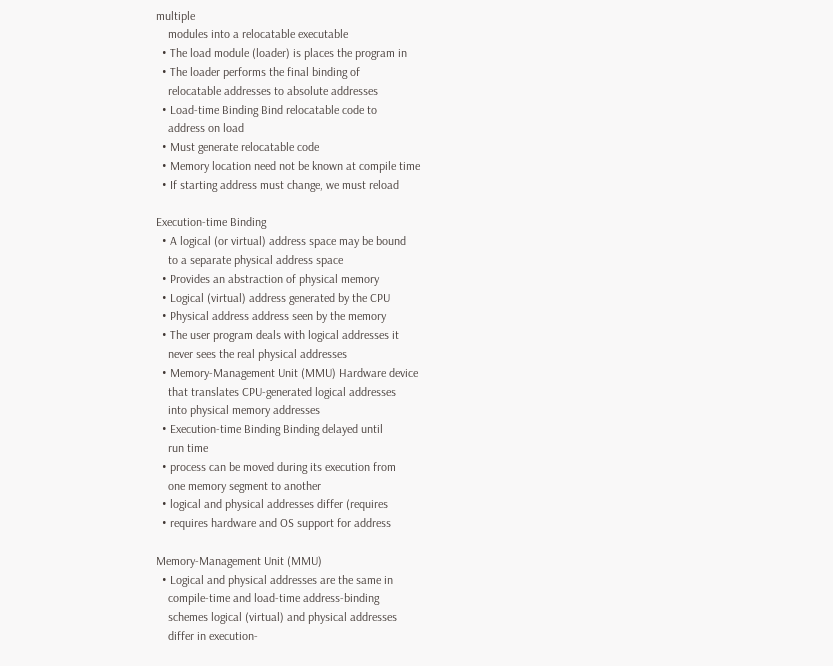multiple
    modules into a relocatable executable
  • The load module (loader) is places the program in
  • The loader performs the final binding of
    relocatable addresses to absolute addresses
  • Load-time Binding Bind relocatable code to
    address on load
  • Must generate relocatable code
  • Memory location need not be known at compile time
  • If starting address must change, we must reload

Execution-time Binding
  • A logical (or virtual) address space may be bound
    to a separate physical address space
  • Provides an abstraction of physical memory
  • Logical (virtual) address generated by the CPU
  • Physical address address seen by the memory
  • The user program deals with logical addresses it
    never sees the real physical addresses
  • Memory-Management Unit (MMU) Hardware device
    that translates CPU-generated logical addresses
    into physical memory addresses
  • Execution-time Binding Binding delayed until
    run time
  • process can be moved during its execution from
    one memory segment to another
  • logical and physical addresses differ (requires
  • requires hardware and OS support for address

Memory-Management Unit (MMU)
  • Logical and physical addresses are the same in
    compile-time and load-time address-binding
    schemes logical (virtual) and physical addresses
    differ in execution-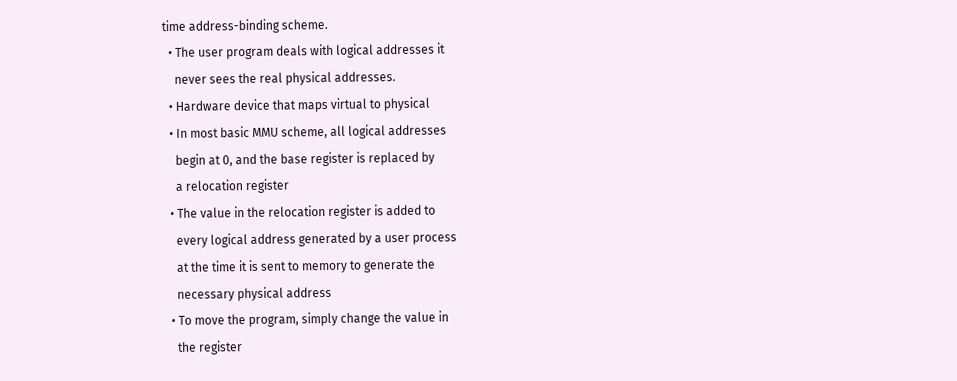time address-binding scheme.
  • The user program deals with logical addresses it
    never sees the real physical addresses.
  • Hardware device that maps virtual to physical
  • In most basic MMU scheme, all logical addresses
    begin at 0, and the base register is replaced by
    a relocation register
  • The value in the relocation register is added to
    every logical address generated by a user process
    at the time it is sent to memory to generate the
    necessary physical address
  • To move the program, simply change the value in
    the register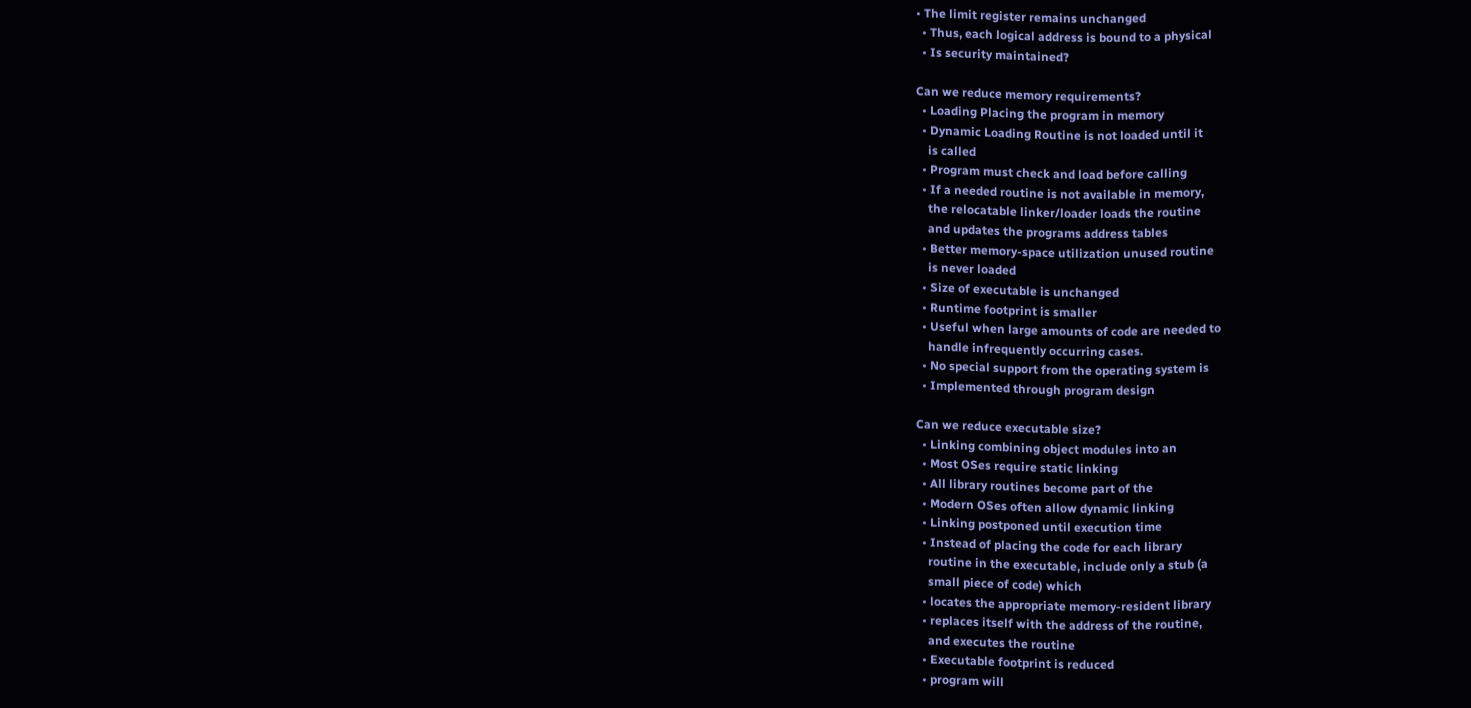• The limit register remains unchanged
  • Thus, each logical address is bound to a physical
  • Is security maintained?

Can we reduce memory requirements?
  • Loading Placing the program in memory
  • Dynamic Loading Routine is not loaded until it
    is called
  • Program must check and load before calling
  • If a needed routine is not available in memory,
    the relocatable linker/loader loads the routine
    and updates the programs address tables
  • Better memory-space utilization unused routine
    is never loaded
  • Size of executable is unchanged
  • Runtime footprint is smaller
  • Useful when large amounts of code are needed to
    handle infrequently occurring cases.
  • No special support from the operating system is
  • Implemented through program design

Can we reduce executable size?
  • Linking combining object modules into an
  • Most OSes require static linking
  • All library routines become part of the
  • Modern OSes often allow dynamic linking
  • Linking postponed until execution time
  • Instead of placing the code for each library
    routine in the executable, include only a stub (a
    small piece of code) which
  • locates the appropriate memory-resident library
  • replaces itself with the address of the routine,
    and executes the routine
  • Executable footprint is reduced
  • program will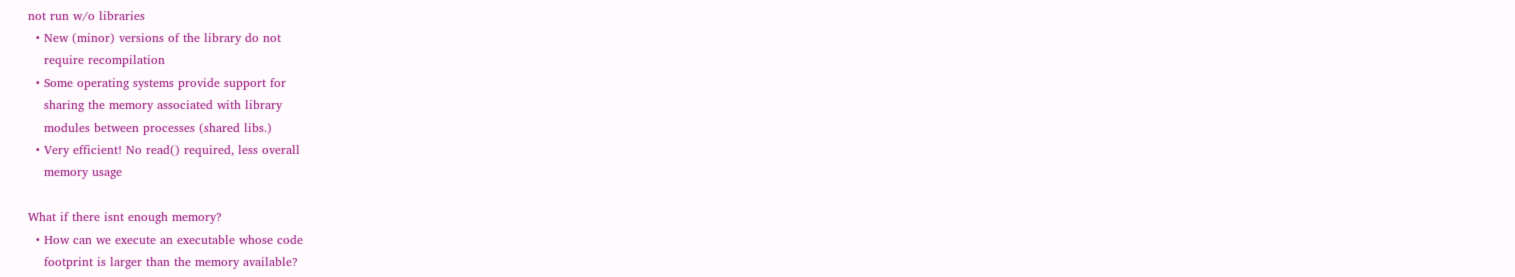not run w/o libraries
  • New (minor) versions of the library do not
    require recompilation
  • Some operating systems provide support for
    sharing the memory associated with library
    modules between processes (shared libs.)
  • Very efficient! No read() required, less overall
    memory usage

What if there isnt enough memory?
  • How can we execute an executable whose code
    footprint is larger than the memory available?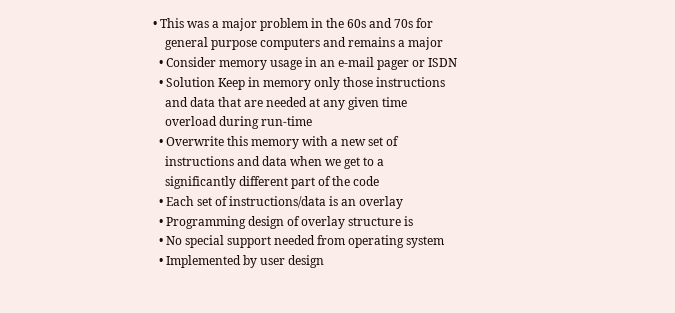• This was a major problem in the 60s and 70s for
    general purpose computers and remains a major
  • Consider memory usage in an e-mail pager or ISDN
  • Solution Keep in memory only those instructions
    and data that are needed at any given time
    overload during run-time
  • Overwrite this memory with a new set of
    instructions and data when we get to a
    significantly different part of the code
  • Each set of instructions/data is an overlay
  • Programming design of overlay structure is
  • No special support needed from operating system
  • Implemented by user design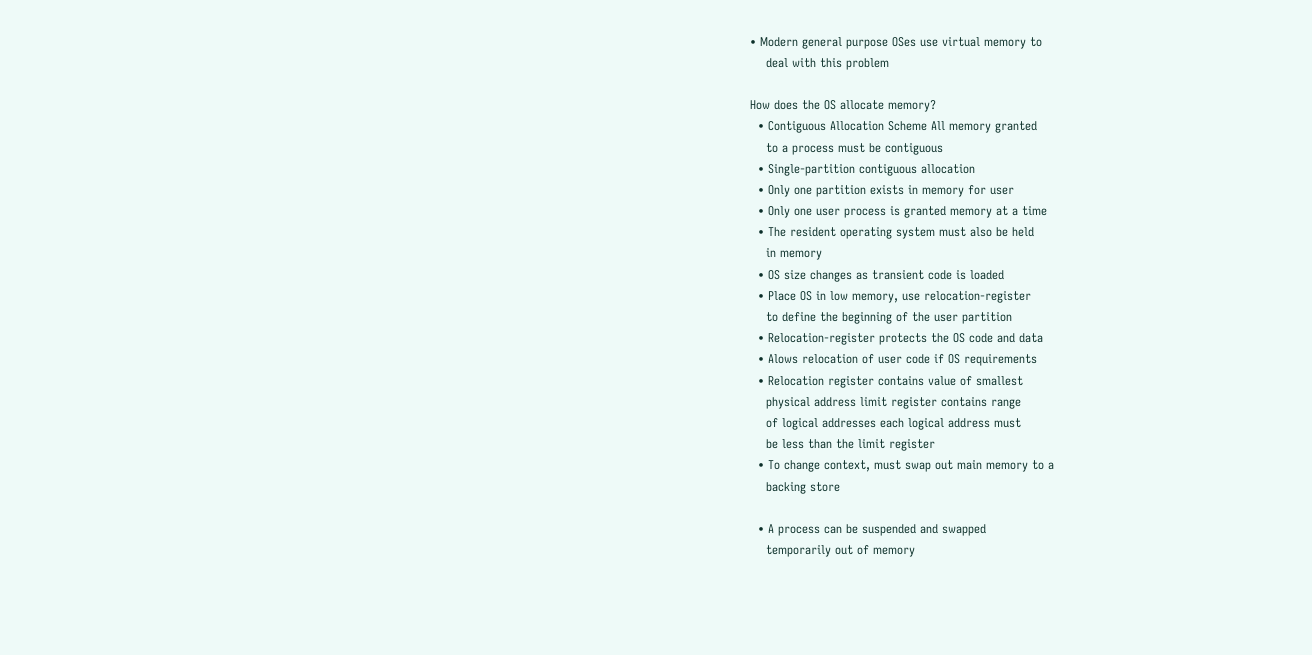• Modern general purpose OSes use virtual memory to
    deal with this problem

How does the OS allocate memory?
  • Contiguous Allocation Scheme All memory granted
    to a process must be contiguous
  • Single-partition contiguous allocation
  • Only one partition exists in memory for user
  • Only one user process is granted memory at a time
  • The resident operating system must also be held
    in memory
  • OS size changes as transient code is loaded
  • Place OS in low memory, use relocation-register
    to define the beginning of the user partition
  • Relocation-register protects the OS code and data
  • Alows relocation of user code if OS requirements
  • Relocation register contains value of smallest
    physical address limit register contains range
    of logical addresses each logical address must
    be less than the limit register
  • To change context, must swap out main memory to a
    backing store

  • A process can be suspended and swapped
    temporarily out of memory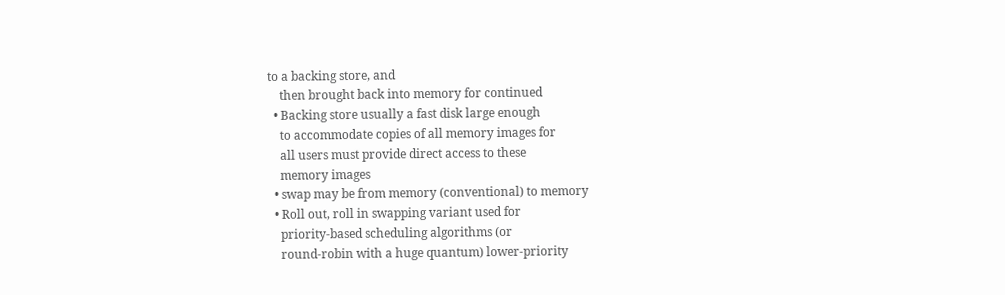to a backing store, and
    then brought back into memory for continued
  • Backing store usually a fast disk large enough
    to accommodate copies of all memory images for
    all users must provide direct access to these
    memory images
  • swap may be from memory (conventional) to memory
  • Roll out, roll in swapping variant used for
    priority-based scheduling algorithms (or
    round-robin with a huge quantum) lower-priority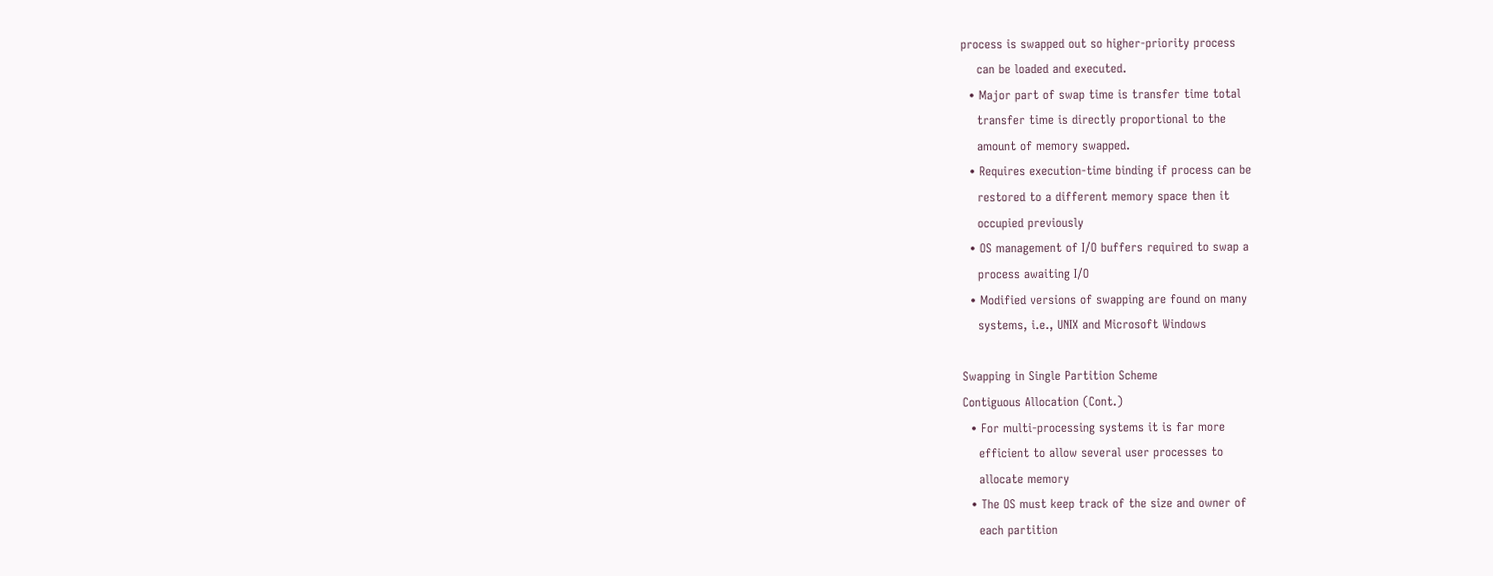process is swapped out so higher-priority process
    can be loaded and executed.
  • Major part of swap time is transfer time total
    transfer time is directly proportional to the
    amount of memory swapped.
  • Requires execution-time binding if process can be
    restored to a different memory space then it
    occupied previously
  • OS management of I/O buffers required to swap a
    process awaiting I/O
  • Modified versions of swapping are found on many
    systems, i.e., UNIX and Microsoft Windows

Swapping in Single Partition Scheme
Contiguous Allocation (Cont.)
  • For multi-processing systems it is far more
    efficient to allow several user processes to
    allocate memory
  • The OS must keep track of the size and owner of
    each partition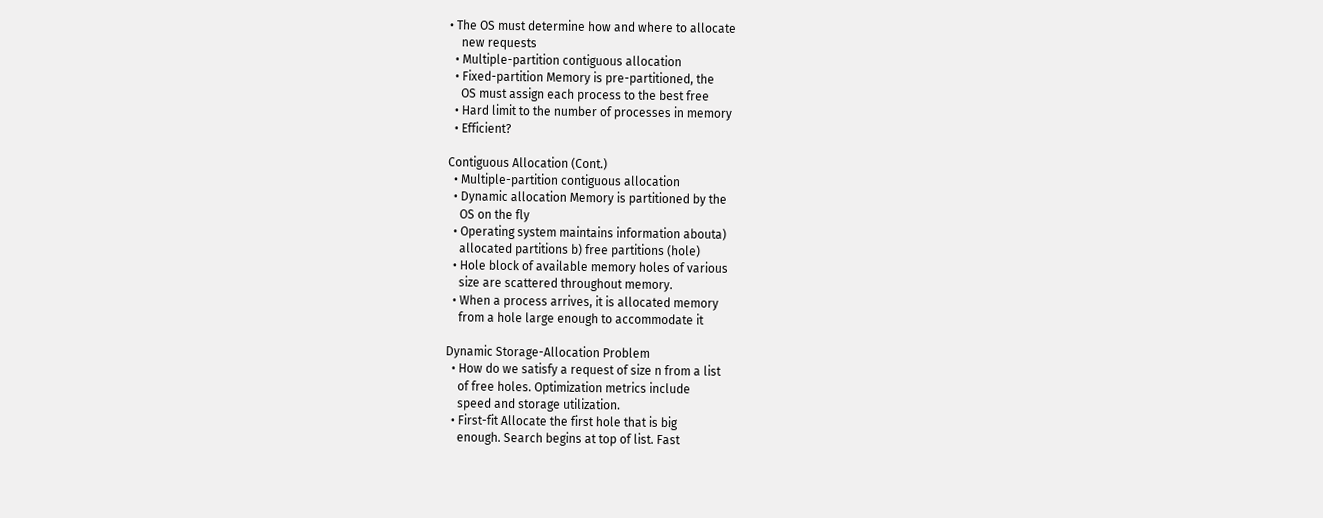• The OS must determine how and where to allocate
    new requests
  • Multiple-partition contiguous allocation
  • Fixed-partition Memory is pre-partitioned, the
    OS must assign each process to the best free
  • Hard limit to the number of processes in memory
  • Efficient?

Contiguous Allocation (Cont.)
  • Multiple-partition contiguous allocation
  • Dynamic allocation Memory is partitioned by the
    OS on the fly
  • Operating system maintains information abouta)
    allocated partitions b) free partitions (hole)
  • Hole block of available memory holes of various
    size are scattered throughout memory.
  • When a process arrives, it is allocated memory
    from a hole large enough to accommodate it

Dynamic Storage-Allocation Problem
  • How do we satisfy a request of size n from a list
    of free holes. Optimization metrics include
    speed and storage utilization.
  • First-fit Allocate the first hole that is big
    enough. Search begins at top of list. Fast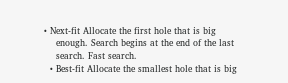• Next-fit Allocate the first hole that is big
    enough. Search begins at the end of the last
    search. Fast search.
  • Best-fit Allocate the smallest hole that is big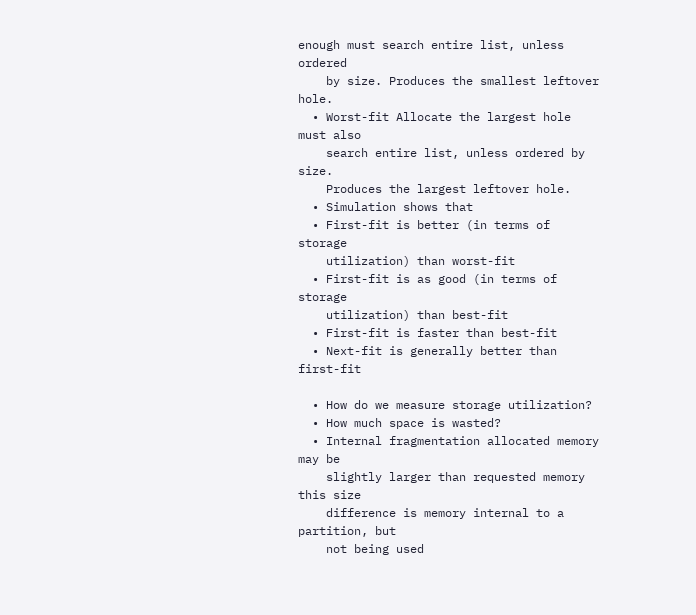enough must search entire list, unless ordered
    by size. Produces the smallest leftover hole.
  • Worst-fit Allocate the largest hole must also
    search entire list, unless ordered by size.
    Produces the largest leftover hole.
  • Simulation shows that
  • First-fit is better (in terms of storage
    utilization) than worst-fit
  • First-fit is as good (in terms of storage
    utilization) than best-fit
  • First-fit is faster than best-fit
  • Next-fit is generally better than first-fit

  • How do we measure storage utilization?
  • How much space is wasted?
  • Internal fragmentation allocated memory may be
    slightly larger than requested memory this size
    difference is memory internal to a partition, but
    not being used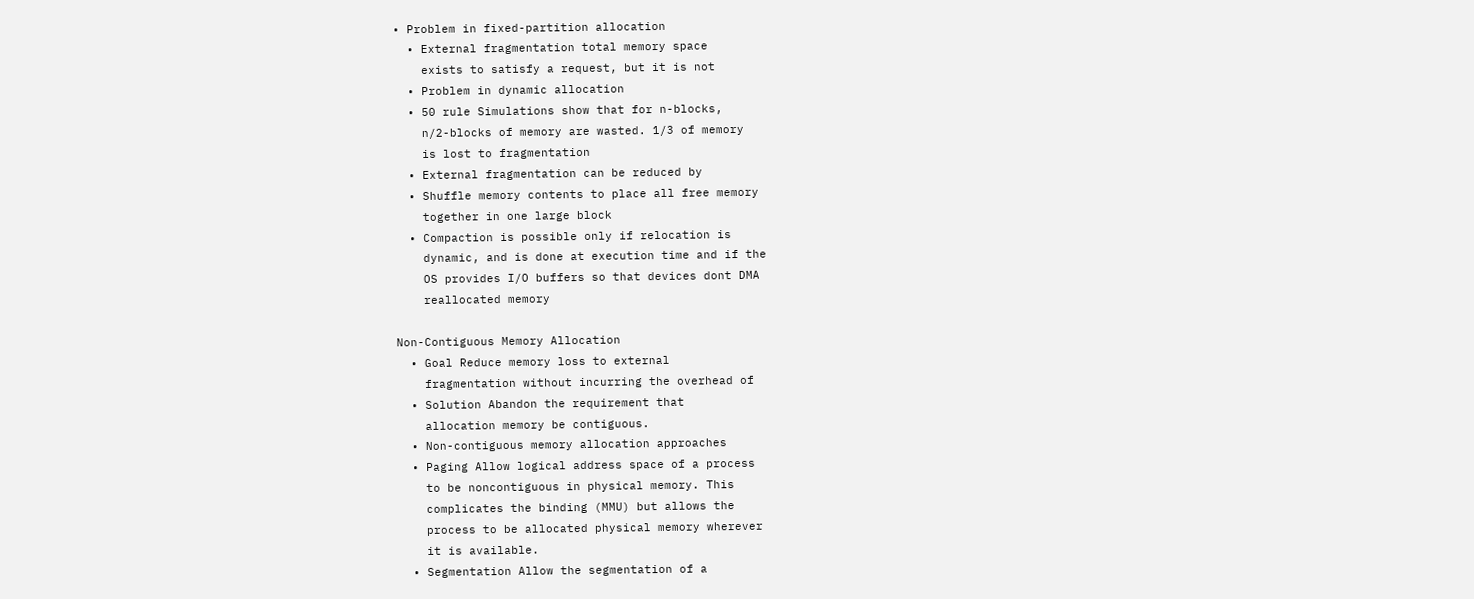• Problem in fixed-partition allocation
  • External fragmentation total memory space
    exists to satisfy a request, but it is not
  • Problem in dynamic allocation
  • 50 rule Simulations show that for n-blocks,
    n/2-blocks of memory are wasted. 1/3 of memory
    is lost to fragmentation
  • External fragmentation can be reduced by
  • Shuffle memory contents to place all free memory
    together in one large block
  • Compaction is possible only if relocation is
    dynamic, and is done at execution time and if the
    OS provides I/O buffers so that devices dont DMA
    reallocated memory

Non-Contiguous Memory Allocation
  • Goal Reduce memory loss to external
    fragmentation without incurring the overhead of
  • Solution Abandon the requirement that
    allocation memory be contiguous.
  • Non-contiguous memory allocation approaches
  • Paging Allow logical address space of a process
    to be noncontiguous in physical memory. This
    complicates the binding (MMU) but allows the
    process to be allocated physical memory wherever
    it is available.
  • Segmentation Allow the segmentation of a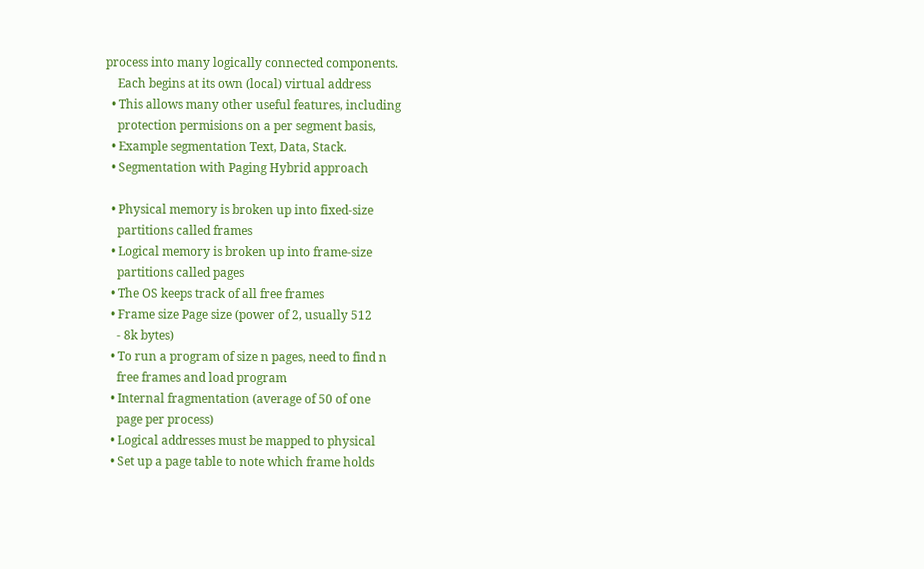process into many logically connected components.
    Each begins at its own (local) virtual address
  • This allows many other useful features, including
    protection permisions on a per segment basis,
  • Example segmentation Text, Data, Stack.
  • Segmentation with Paging Hybrid approach

  • Physical memory is broken up into fixed-size
    partitions called frames
  • Logical memory is broken up into frame-size
    partitions called pages
  • The OS keeps track of all free frames
  • Frame size Page size (power of 2, usually 512
    - 8k bytes)
  • To run a program of size n pages, need to find n
    free frames and load program
  • Internal fragmentation (average of 50 of one
    page per process)
  • Logical addresses must be mapped to physical
  • Set up a page table to note which frame holds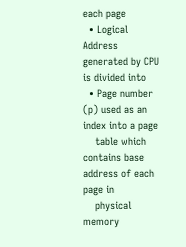each page
  • Logical Address generated by CPU is divided into
  • Page number (p) used as an index into a page
    table which contains base address of each page in
    physical memory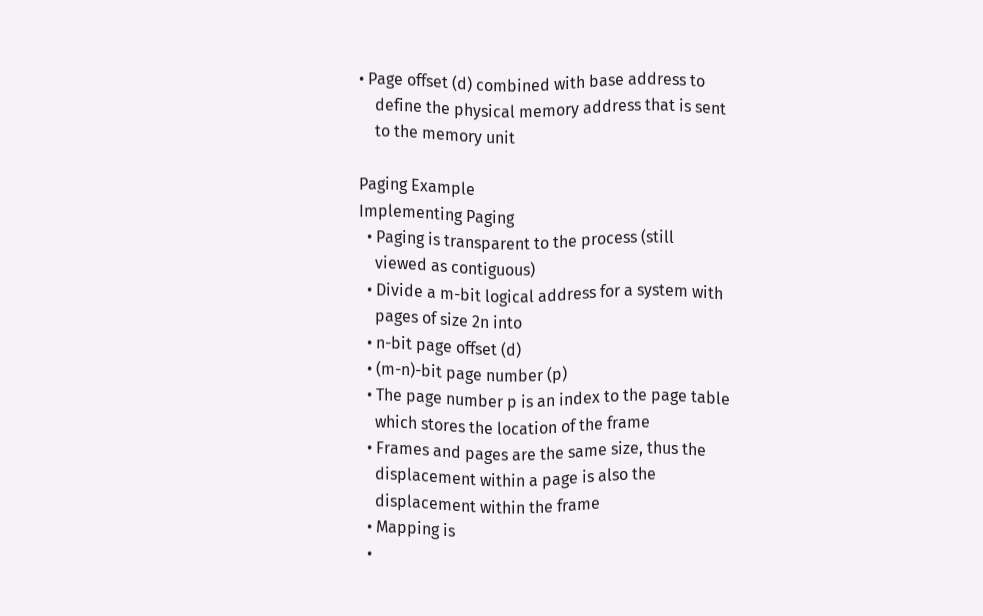• Page offset (d) combined with base address to
    define the physical memory address that is sent
    to the memory unit

Paging Example
Implementing Paging
  • Paging is transparent to the process (still
    viewed as contiguous)
  • Divide a m-bit logical address for a system with
    pages of size 2n into
  • n-bit page offset (d)
  • (m-n)-bit page number (p)
  • The page number p is an index to the page table
    which stores the location of the frame
  • Frames and pages are the same size, thus the
    displacement within a page is also the
    displacement within the frame
  • Mapping is
  •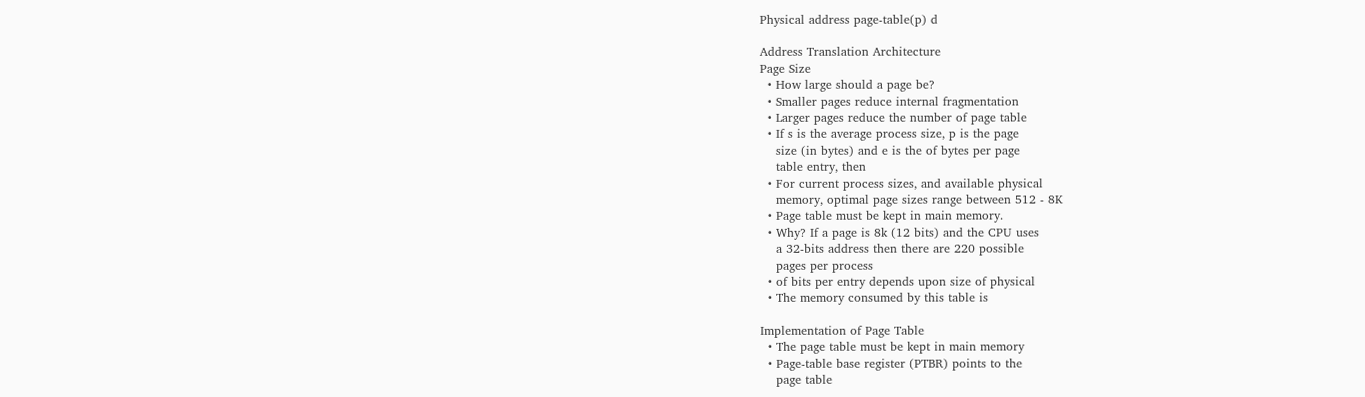Physical address page-table(p) d

Address Translation Architecture
Page Size
  • How large should a page be?
  • Smaller pages reduce internal fragmentation
  • Larger pages reduce the number of page table
  • If s is the average process size, p is the page
    size (in bytes) and e is the of bytes per page
    table entry, then
  • For current process sizes, and available physical
    memory, optimal page sizes range between 512 - 8K
  • Page table must be kept in main memory.
  • Why? If a page is 8k (12 bits) and the CPU uses
    a 32-bits address then there are 220 possible
    pages per process
  • of bits per entry depends upon size of physical
  • The memory consumed by this table is

Implementation of Page Table
  • The page table must be kept in main memory
  • Page-table base register (PTBR) points to the
    page table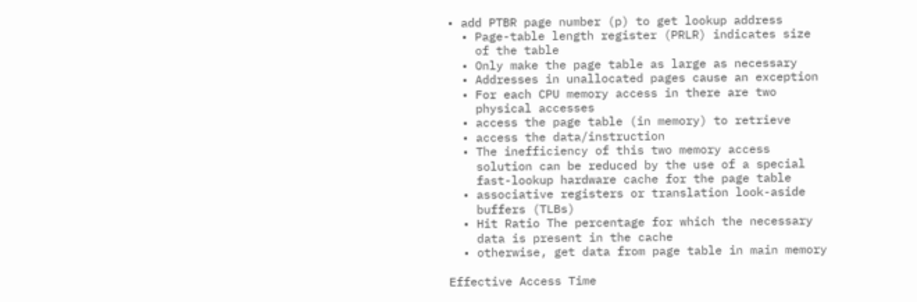• add PTBR page number (p) to get lookup address
  • Page-table length register (PRLR) indicates size
    of the table
  • Only make the page table as large as necessary
  • Addresses in unallocated pages cause an exception
  • For each CPU memory access in there are two
    physical accesses
  • access the page table (in memory) to retrieve
  • access the data/instruction
  • The inefficiency of this two memory access
    solution can be reduced by the use of a special
    fast-lookup hardware cache for the page table
  • associative registers or translation look-aside
    buffers (TLBs)
  • Hit Ratio The percentage for which the necessary
    data is present in the cache
  • otherwise, get data from page table in main memory

Effective Access Time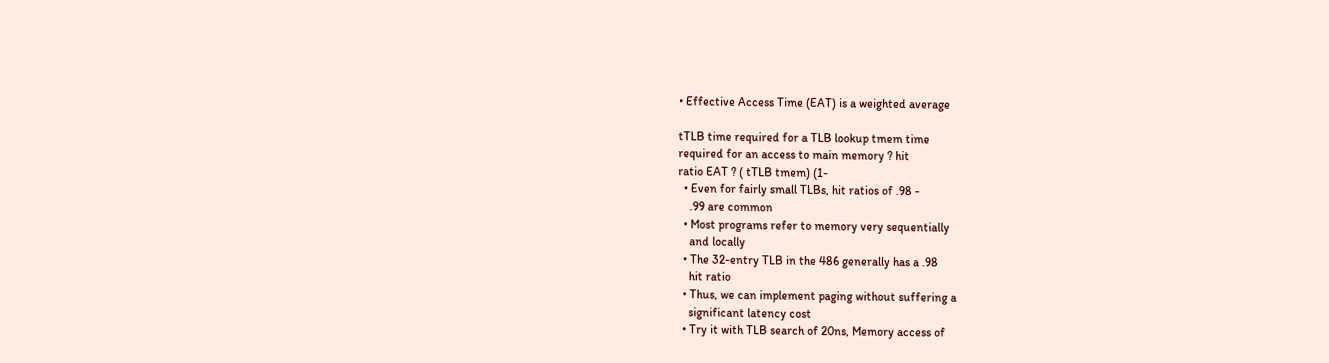• Effective Access Time (EAT) is a weighted average

tTLB time required for a TLB lookup tmem time
required for an access to main memory ? hit
ratio EAT ? ( tTLB tmem) (1-
  • Even for fairly small TLBs, hit ratios of .98 -
    .99 are common
  • Most programs refer to memory very sequentially
    and locally
  • The 32-entry TLB in the 486 generally has a .98
    hit ratio
  • Thus, we can implement paging without suffering a
    significant latency cost
  • Try it with TLB search of 20ns, Memory access of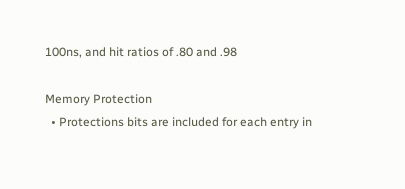100ns, and hit ratios of .80 and .98

Memory Protection
  • Protections bits are included for each entry in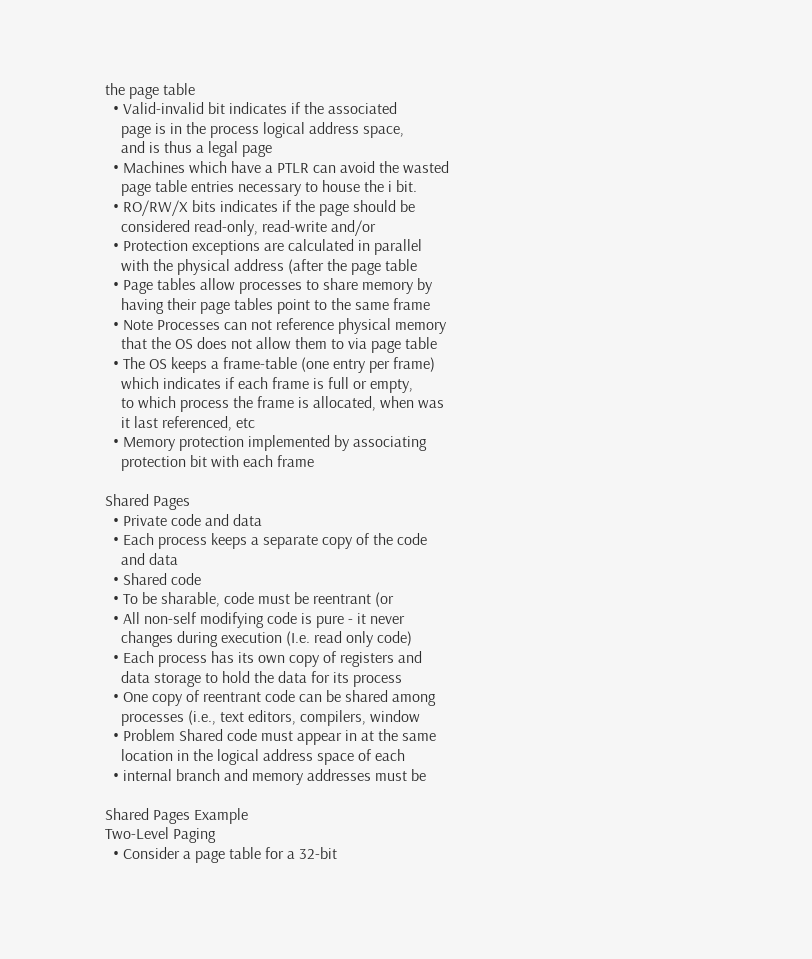the page table
  • Valid-invalid bit indicates if the associated
    page is in the process logical address space,
    and is thus a legal page
  • Machines which have a PTLR can avoid the wasted
    page table entries necessary to house the i bit.
  • RO/RW/X bits indicates if the page should be
    considered read-only, read-write and/or
  • Protection exceptions are calculated in parallel
    with the physical address (after the page table
  • Page tables allow processes to share memory by
    having their page tables point to the same frame
  • Note Processes can not reference physical memory
    that the OS does not allow them to via page table
  • The OS keeps a frame-table (one entry per frame)
    which indicates if each frame is full or empty,
    to which process the frame is allocated, when was
    it last referenced, etc
  • Memory protection implemented by associating
    protection bit with each frame

Shared Pages
  • Private code and data
  • Each process keeps a separate copy of the code
    and data
  • Shared code
  • To be sharable, code must be reentrant (or
  • All non-self modifying code is pure - it never
    changes during execution (I.e. read only code)
  • Each process has its own copy of registers and
    data storage to hold the data for its process
  • One copy of reentrant code can be shared among
    processes (i.e., text editors, compilers, window
  • Problem Shared code must appear in at the same
    location in the logical address space of each
  • internal branch and memory addresses must be

Shared Pages Example
Two-Level Paging
  • Consider a page table for a 32-bit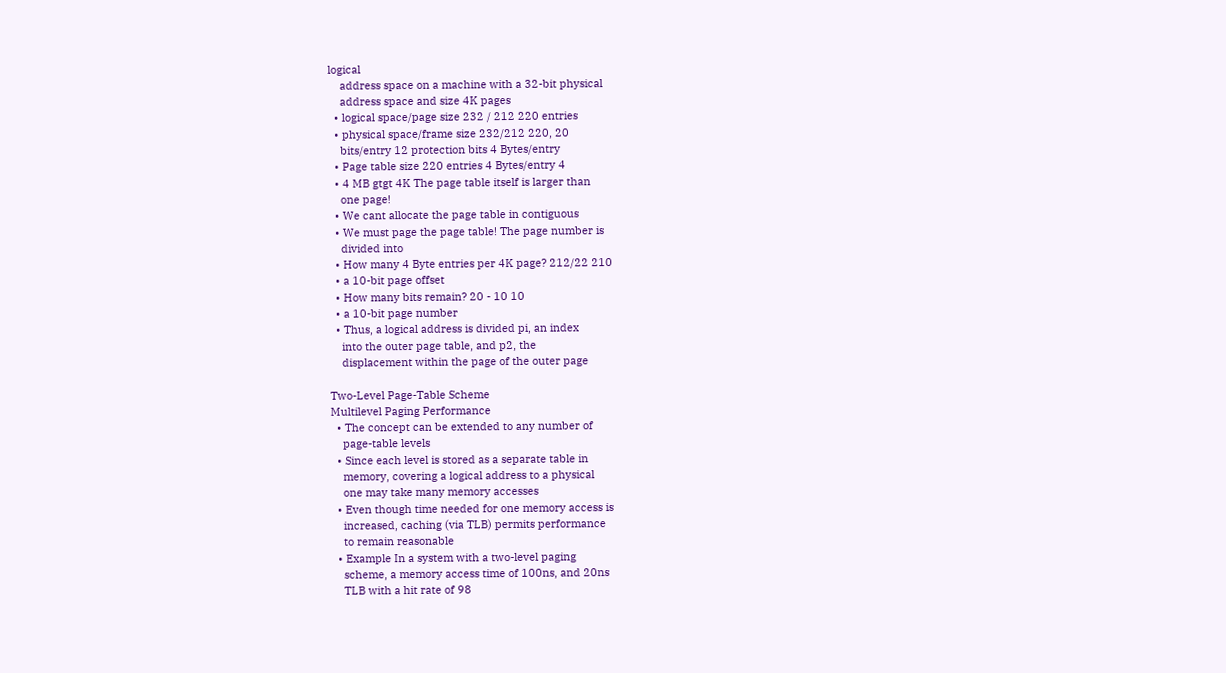logical
    address space on a machine with a 32-bit physical
    address space and size 4K pages
  • logical space/page size 232 / 212 220 entries
  • physical space/frame size 232/212 220, 20
    bits/entry 12 protection bits 4 Bytes/entry
  • Page table size 220 entries 4 Bytes/entry 4
  • 4 MB gtgt 4K The page table itself is larger than
    one page!
  • We cant allocate the page table in contiguous
  • We must page the page table! The page number is
    divided into
  • How many 4 Byte entries per 4K page? 212/22 210
  • a 10-bit page offset
  • How many bits remain? 20 - 10 10
  • a 10-bit page number
  • Thus, a logical address is divided pi, an index
    into the outer page table, and p2, the
    displacement within the page of the outer page

Two-Level Page-Table Scheme
Multilevel Paging Performance
  • The concept can be extended to any number of
    page-table levels
  • Since each level is stored as a separate table in
    memory, covering a logical address to a physical
    one may take many memory accesses
  • Even though time needed for one memory access is
    increased, caching (via TLB) permits performance
    to remain reasonable
  • Example In a system with a two-level paging
    scheme, a memory access time of 100ns, and 20ns
    TLB with a hit rate of 98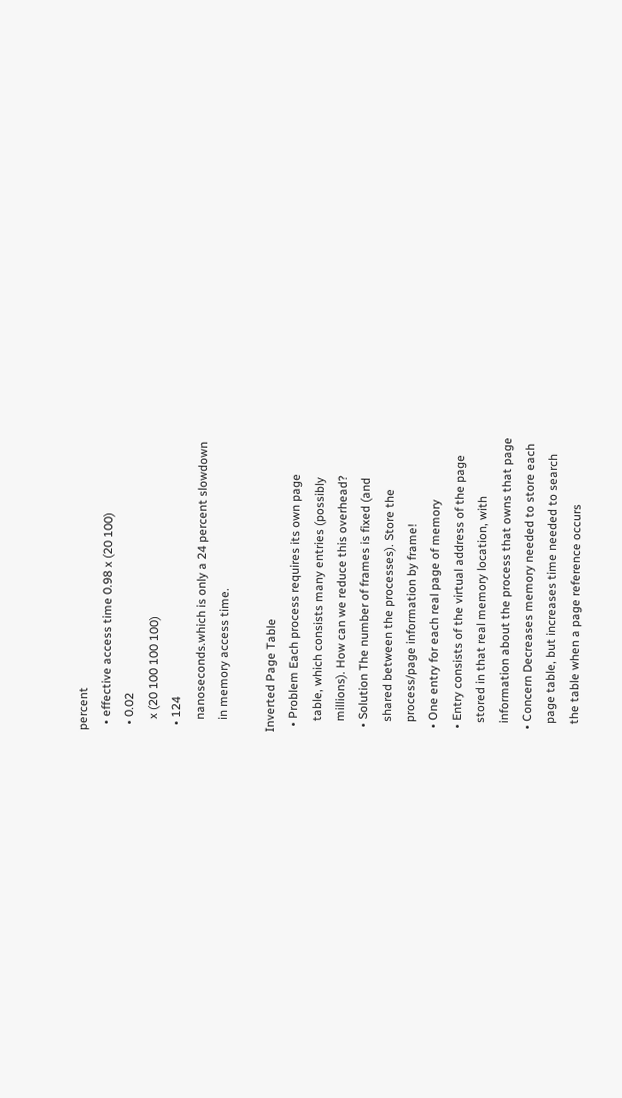percent
  • effective access time 0.98 x (20 100)
  • 0.02
    x (20 100 100 100)
  • 124
    nanoseconds.which is only a 24 percent slowdown
    in memory access time.

Inverted Page Table
  • Problem Each process requires its own page
    table, which consists many entries (possibly
    millions). How can we reduce this overhead?
  • Solution The number of frames is fixed (and
    shared between the processes). Store the
    process/page information by frame!
  • One entry for each real page of memory
  • Entry consists of the virtual address of the page
    stored in that real memory location, with
    information about the process that owns that page
  • Concern Decreases memory needed to store each
    page table, but increases time needed to search
    the table when a page reference occurs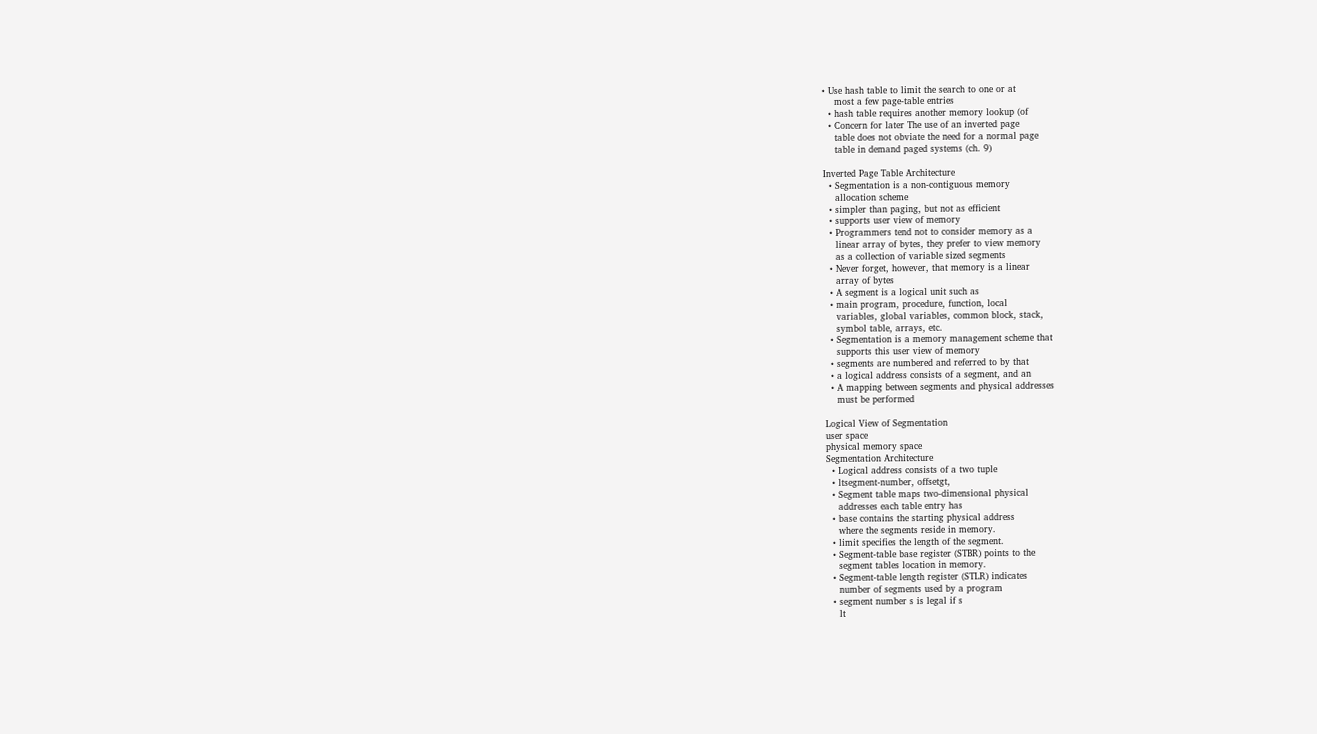• Use hash table to limit the search to one or at
    most a few page-table entries
  • hash table requires another memory lookup (of
  • Concern for later The use of an inverted page
    table does not obviate the need for a normal page
    table in demand paged systems (ch. 9)

Inverted Page Table Architecture
  • Segmentation is a non-contiguous memory
    allocation scheme
  • simpler than paging, but not as efficient
  • supports user view of memory
  • Programmers tend not to consider memory as a
    linear array of bytes, they prefer to view memory
    as a collection of variable sized segments
  • Never forget, however, that memory is a linear
    array of bytes
  • A segment is a logical unit such as
  • main program, procedure, function, local
    variables, global variables, common block, stack,
    symbol table, arrays, etc.
  • Segmentation is a memory management scheme that
    supports this user view of memory
  • segments are numbered and referred to by that
  • a logical address consists of a segment, and an
  • A mapping between segments and physical addresses
    must be performed

Logical View of Segmentation
user space
physical memory space
Segmentation Architecture
  • Logical address consists of a two tuple
  • ltsegment-number, offsetgt,
  • Segment table maps two-dimensional physical
    addresses each table entry has
  • base contains the starting physical address
    where the segments reside in memory.
  • limit specifies the length of the segment.
  • Segment-table base register (STBR) points to the
    segment tables location in memory.
  • Segment-table length register (STLR) indicates
    number of segments used by a program
  • segment number s is legal if s
    lt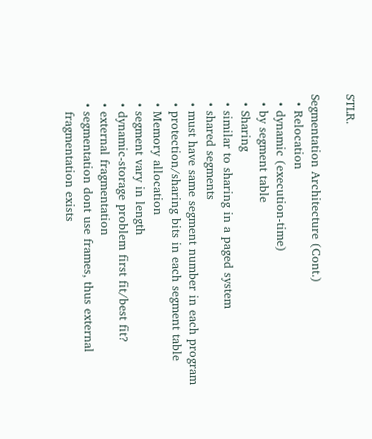STLR.

Segmentation Architecture (Cont.)
  • Relocation
  • dynamic (execution-time)
  • by segment table
  • Sharing
  • similar to sharing in a paged system
  • shared segments
  • must have same segment number in each program
  • protection/sharing bits in each segment table
  • Memory allocation
  • segment vary in length
  • dynamic-storage problem first fit/best fit?
  • external fragmentation
  • segmentation dont use frames, thus external
    fragmentation exists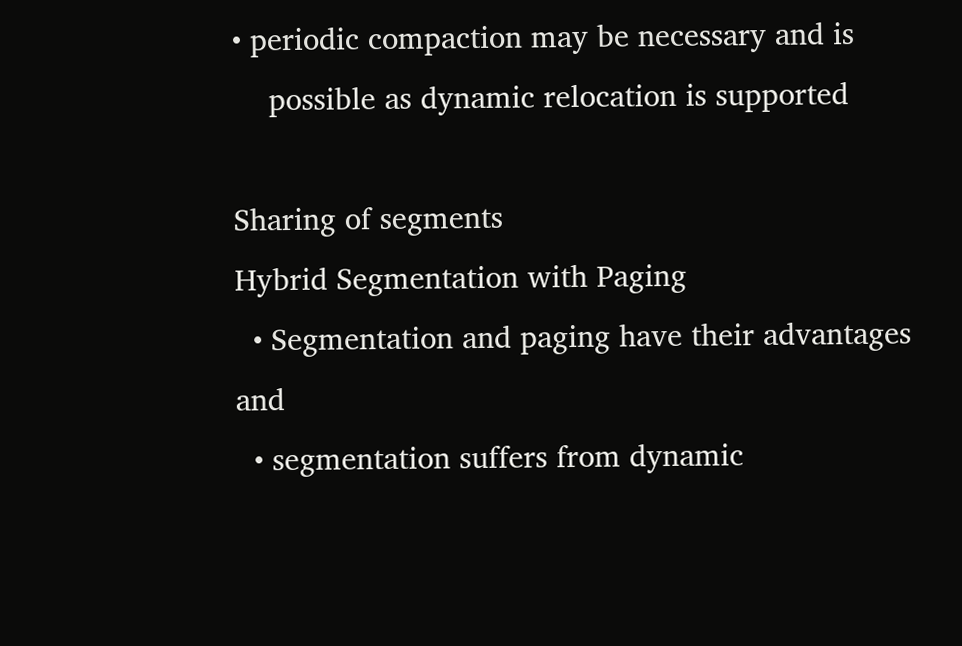• periodic compaction may be necessary and is
    possible as dynamic relocation is supported

Sharing of segments
Hybrid Segmentation with Paging
  • Segmentation and paging have their advantages and
  • segmentation suffers from dynamic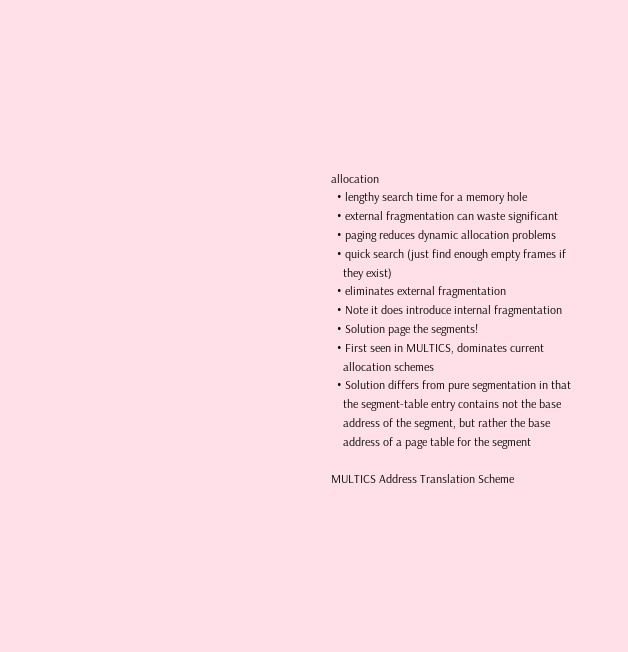allocation
  • lengthy search time for a memory hole
  • external fragmentation can waste significant
  • paging reduces dynamic allocation problems
  • quick search (just find enough empty frames if
    they exist)
  • eliminates external fragmentation
  • Note it does introduce internal fragmentation
  • Solution page the segments!
  • First seen in MULTICS, dominates current
    allocation schemes
  • Solution differs from pure segmentation in that
    the segment-table entry contains not the base
    address of the segment, but rather the base
    address of a page table for the segment

MULTICS Address Translation Scheme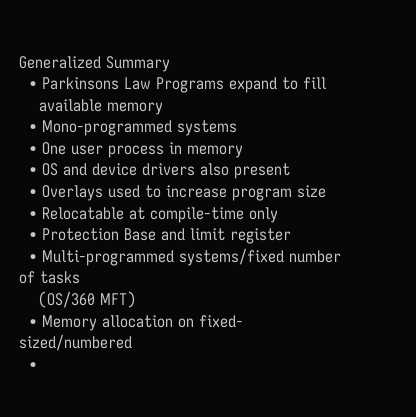Generalized Summary
  • Parkinsons Law Programs expand to fill
    available memory
  • Mono-programmed systems
  • One user process in memory
  • OS and device drivers also present
  • Overlays used to increase program size
  • Relocatable at compile-time only
  • Protection Base and limit register
  • Multi-programmed systems/fixed number of tasks
    (OS/360 MFT)
  • Memory allocation on fixed-sized/numbered
  •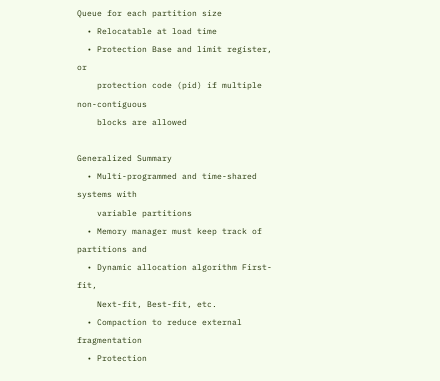Queue for each partition size
  • Relocatable at load time
  • Protection Base and limit register, or
    protection code (pid) if multiple non-contiguous
    blocks are allowed

Generalized Summary
  • Multi-programmed and time-shared systems with
    variable partitions
  • Memory manager must keep track of partitions and
  • Dynamic allocation algorithm First-fit,
    Next-fit, Best-fit, etc.
  • Compaction to reduce external fragmentation
  • Protection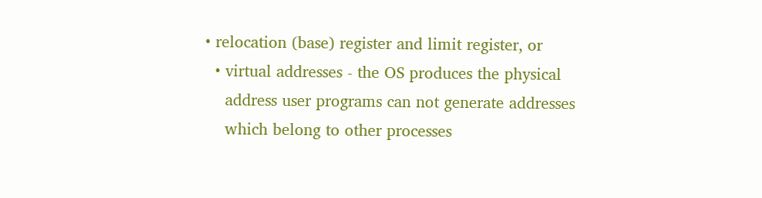• relocation (base) register and limit register, or
  • virtual addresses - the OS produces the physical
    address user programs can not generate addresses
    which belong to other processes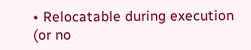• Relocatable during execution (or no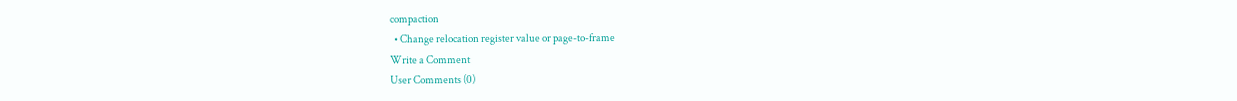compaction
  • Change relocation register value or page-to-frame
Write a Comment
User Comments (0)